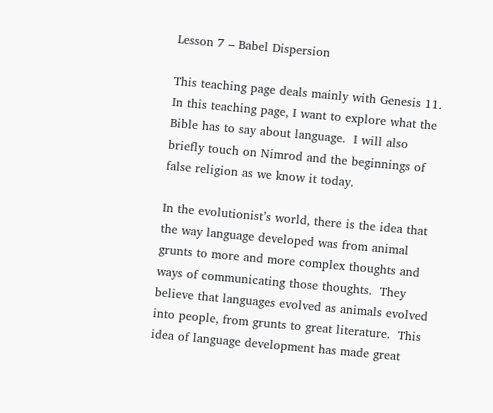Lesson 7 – Babel Dispersion

This teaching page deals mainly with Genesis 11.  In this teaching page, I want to explore what the Bible has to say about language.  I will also briefly touch on Nimrod and the beginnings of false religion as we know it today.

In the evolutionist’s world, there is the idea that the way language developed was from animal grunts to more and more complex thoughts and ways of communicating those thoughts.  They believe that languages evolved as animals evolved into people, from grunts to great literature.  This idea of language development has made great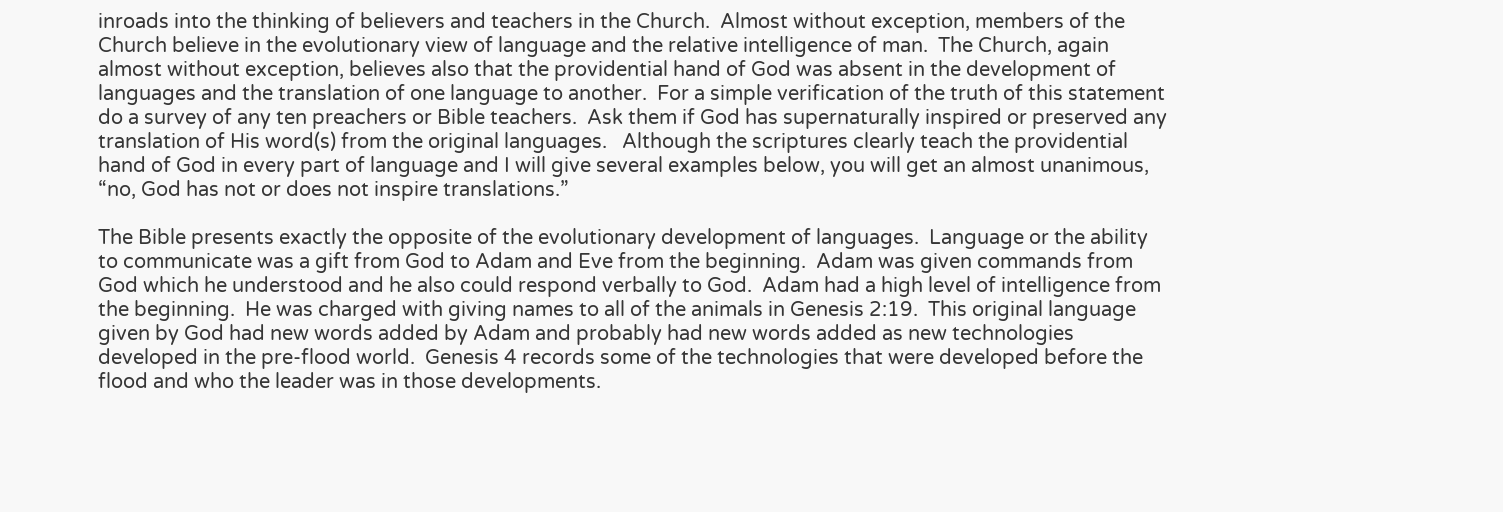inroads into the thinking of believers and teachers in the Church.  Almost without exception, members of the Church believe in the evolutionary view of language and the relative intelligence of man.  The Church, again almost without exception, believes also that the providential hand of God was absent in the development of languages and the translation of one language to another.  For a simple verification of the truth of this statement do a survey of any ten preachers or Bible teachers.  Ask them if God has supernaturally inspired or preserved any translation of His word(s) from the original languages.   Although the scriptures clearly teach the providential hand of God in every part of language and I will give several examples below, you will get an almost unanimous, “no, God has not or does not inspire translations.”

The Bible presents exactly the opposite of the evolutionary development of languages.  Language or the ability to communicate was a gift from God to Adam and Eve from the beginning.  Adam was given commands from God which he understood and he also could respond verbally to God.  Adam had a high level of intelligence from the beginning.  He was charged with giving names to all of the animals in Genesis 2:19.  This original language given by God had new words added by Adam and probably had new words added as new technologies developed in the pre-flood world.  Genesis 4 records some of the technologies that were developed before the flood and who the leader was in those developments.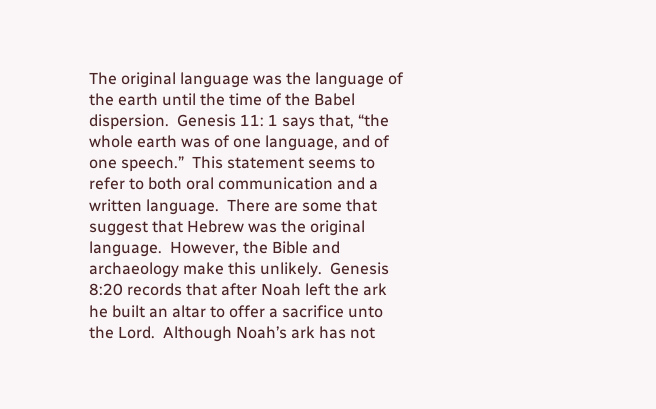The original language was the language of the earth until the time of the Babel dispersion.  Genesis 11: 1 says that, “the whole earth was of one language, and of one speech.”  This statement seems to refer to both oral communication and a written language.  There are some that suggest that Hebrew was the original language.  However, the Bible and archaeology make this unlikely.  Genesis 8:20 records that after Noah left the ark he built an altar to offer a sacrifice unto the Lord.  Although Noah’s ark has not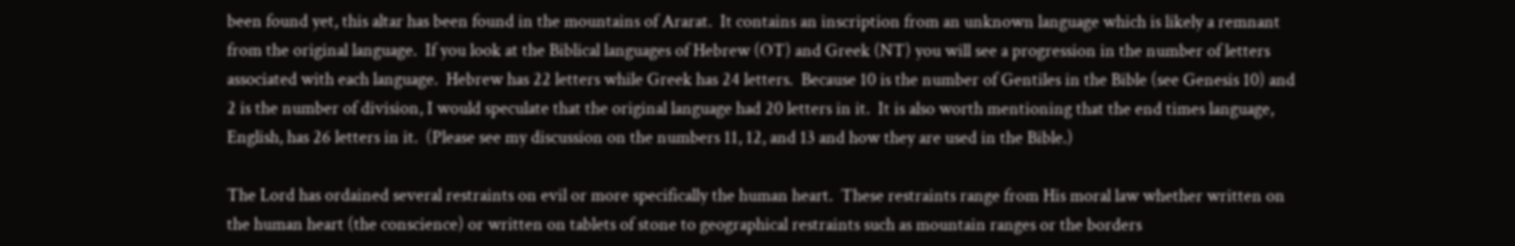been found yet, this altar has been found in the mountains of Ararat.  It contains an inscription from an unknown language which is likely a remnant from the original language.  If you look at the Biblical languages of Hebrew (OT) and Greek (NT) you will see a progression in the number of letters associated with each language.  Hebrew has 22 letters while Greek has 24 letters.  Because 10 is the number of Gentiles in the Bible (see Genesis 10) and 2 is the number of division, I would speculate that the original language had 20 letters in it.  It is also worth mentioning that the end times language, English, has 26 letters in it.  (Please see my discussion on the numbers 11, 12, and 13 and how they are used in the Bible.)

The Lord has ordained several restraints on evil or more specifically the human heart.  These restraints range from His moral law whether written on the human heart (the conscience) or written on tablets of stone to geographical restraints such as mountain ranges or the borders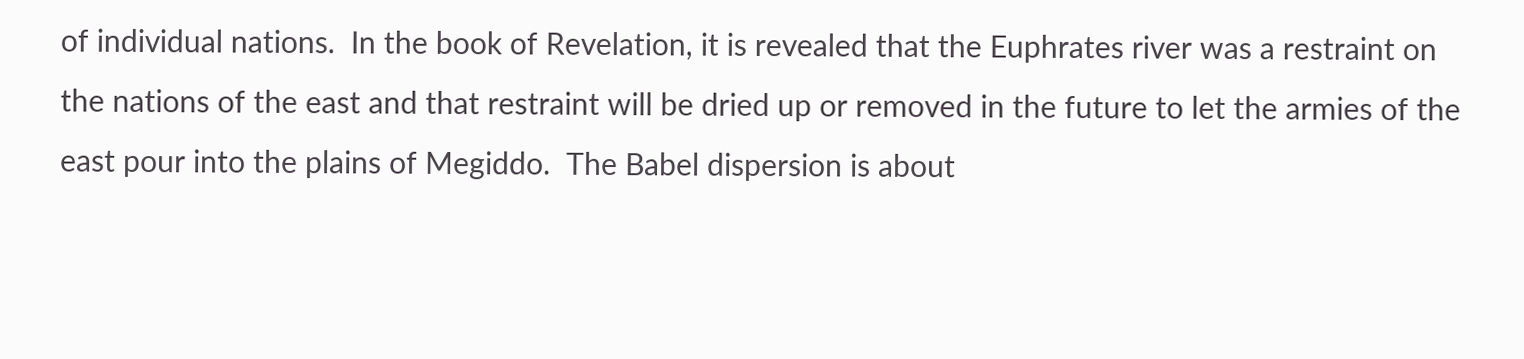of individual nations.  In the book of Revelation, it is revealed that the Euphrates river was a restraint on the nations of the east and that restraint will be dried up or removed in the future to let the armies of the east pour into the plains of Megiddo.  The Babel dispersion is about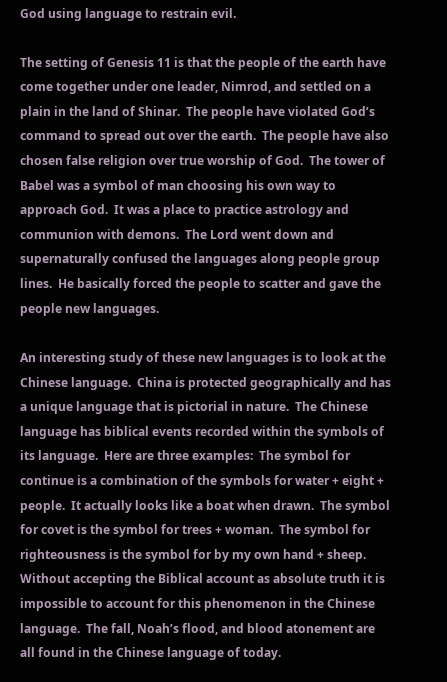God using language to restrain evil.

The setting of Genesis 11 is that the people of the earth have come together under one leader, Nimrod, and settled on a plain in the land of Shinar.  The people have violated God’s command to spread out over the earth.  The people have also chosen false religion over true worship of God.  The tower of Babel was a symbol of man choosing his own way to approach God.  It was a place to practice astrology and communion with demons.  The Lord went down and supernaturally confused the languages along people group lines.  He basically forced the people to scatter and gave the people new languages.

An interesting study of these new languages is to look at the Chinese language.  China is protected geographically and has a unique language that is pictorial in nature.  The Chinese language has biblical events recorded within the symbols of its language.  Here are three examples:  The symbol for continue is a combination of the symbols for water + eight + people.  It actually looks like a boat when drawn.  The symbol for covet is the symbol for trees + woman.  The symbol for righteousness is the symbol for by my own hand + sheep.  Without accepting the Biblical account as absolute truth it is impossible to account for this phenomenon in the Chinese language.  The fall, Noah’s flood, and blood atonement are all found in the Chinese language of today.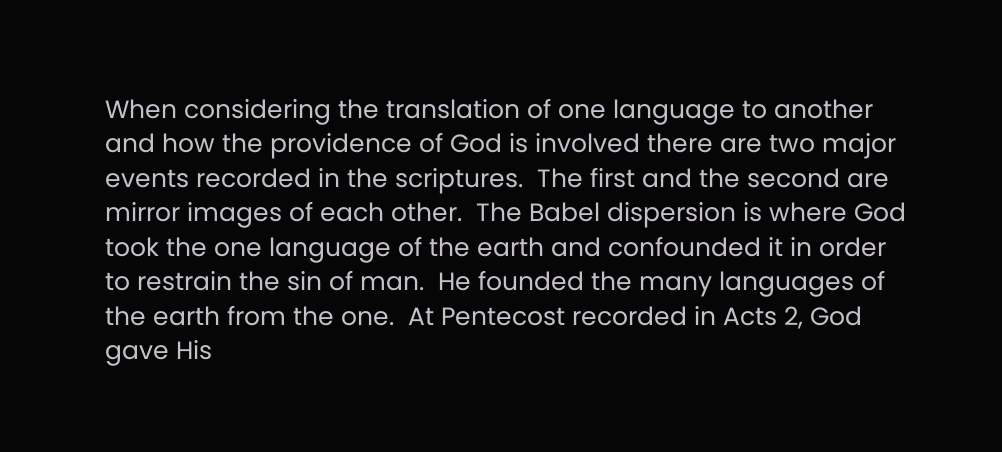When considering the translation of one language to another and how the providence of God is involved there are two major events recorded in the scriptures.  The first and the second are mirror images of each other.  The Babel dispersion is where God took the one language of the earth and confounded it in order to restrain the sin of man.  He founded the many languages of the earth from the one.  At Pentecost recorded in Acts 2, God gave His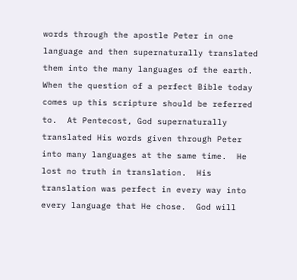words through the apostle Peter in one language and then supernaturally translated them into the many languages of the earth.  When the question of a perfect Bible today comes up this scripture should be referred to.  At Pentecost, God supernaturally translated His words given through Peter into many languages at the same time.  He lost no truth in translation.  His translation was perfect in every way into every language that He chose.  God will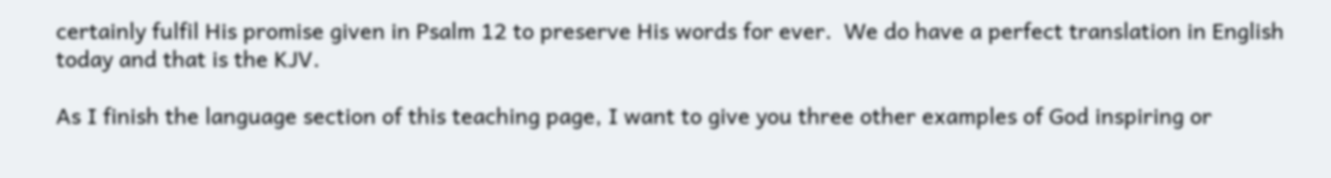certainly fulfil His promise given in Psalm 12 to preserve His words for ever.  We do have a perfect translation in English today and that is the KJV.

As I finish the language section of this teaching page, I want to give you three other examples of God inspiring or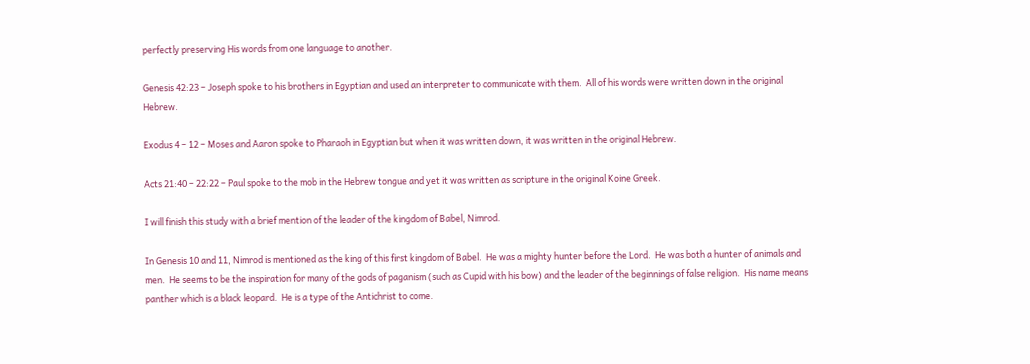perfectly preserving His words from one language to another.

Genesis 42:23 – Joseph spoke to his brothers in Egyptian and used an interpreter to communicate with them.  All of his words were written down in the original Hebrew.

Exodus 4 – 12 – Moses and Aaron spoke to Pharaoh in Egyptian but when it was written down, it was written in the original Hebrew.

Acts 21:40 – 22:22 – Paul spoke to the mob in the Hebrew tongue and yet it was written as scripture in the original Koine Greek.

I will finish this study with a brief mention of the leader of the kingdom of Babel, Nimrod.

In Genesis 10 and 11, Nimrod is mentioned as the king of this first kingdom of Babel.  He was a mighty hunter before the Lord.  He was both a hunter of animals and men.  He seems to be the inspiration for many of the gods of paganism (such as Cupid with his bow) and the leader of the beginnings of false religion.  His name means panther which is a black leopard.  He is a type of the Antichrist to come.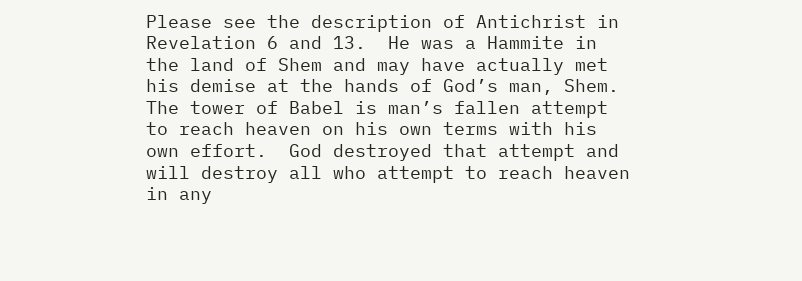Please see the description of Antichrist in Revelation 6 and 13.  He was a Hammite in the land of Shem and may have actually met his demise at the hands of God’s man, Shem.  The tower of Babel is man’s fallen attempt to reach heaven on his own terms with his own effort.  God destroyed that attempt and will destroy all who attempt to reach heaven in any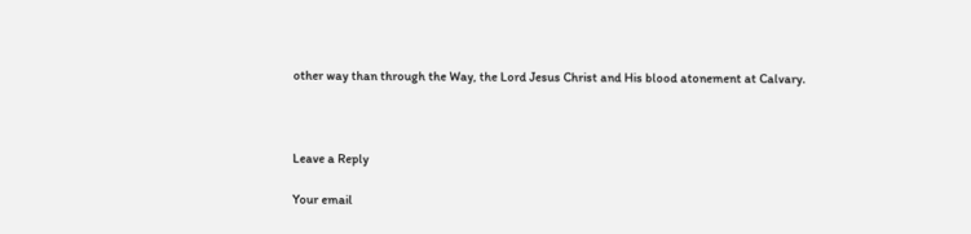other way than through the Way, the Lord Jesus Christ and His blood atonement at Calvary.



Leave a Reply

Your email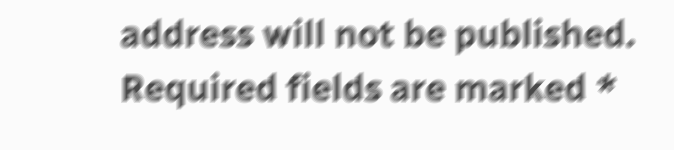address will not be published. Required fields are marked *